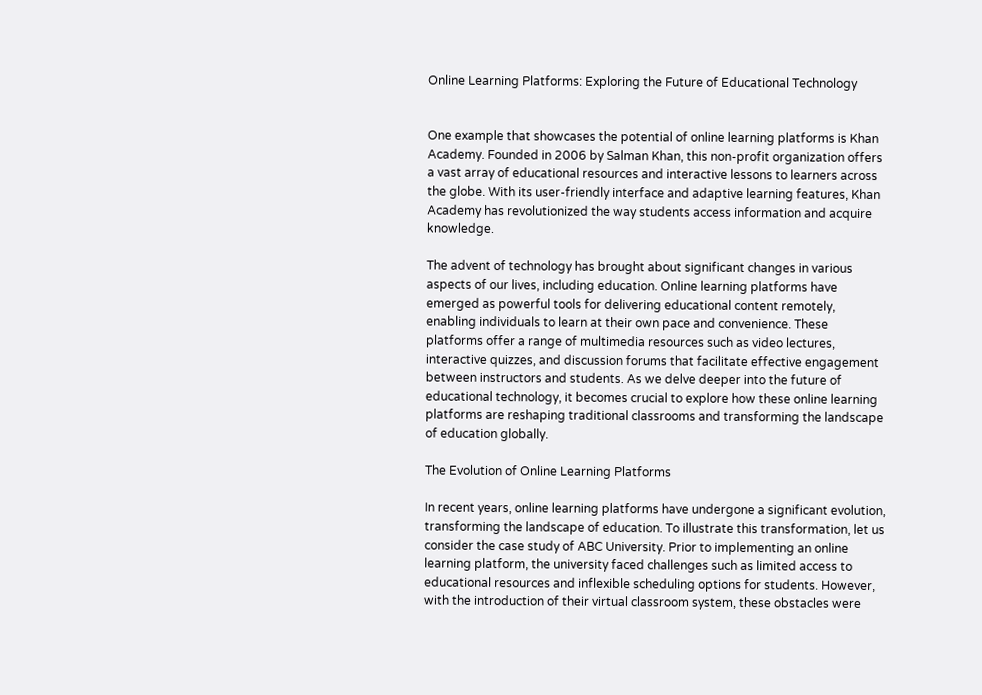Online Learning Platforms: Exploring the Future of Educational Technology


One example that showcases the potential of online learning platforms is Khan Academy. Founded in 2006 by Salman Khan, this non-profit organization offers a vast array of educational resources and interactive lessons to learners across the globe. With its user-friendly interface and adaptive learning features, Khan Academy has revolutionized the way students access information and acquire knowledge.

The advent of technology has brought about significant changes in various aspects of our lives, including education. Online learning platforms have emerged as powerful tools for delivering educational content remotely, enabling individuals to learn at their own pace and convenience. These platforms offer a range of multimedia resources such as video lectures, interactive quizzes, and discussion forums that facilitate effective engagement between instructors and students. As we delve deeper into the future of educational technology, it becomes crucial to explore how these online learning platforms are reshaping traditional classrooms and transforming the landscape of education globally.

The Evolution of Online Learning Platforms

In recent years, online learning platforms have undergone a significant evolution, transforming the landscape of education. To illustrate this transformation, let us consider the case study of ABC University. Prior to implementing an online learning platform, the university faced challenges such as limited access to educational resources and inflexible scheduling options for students. However, with the introduction of their virtual classroom system, these obstacles were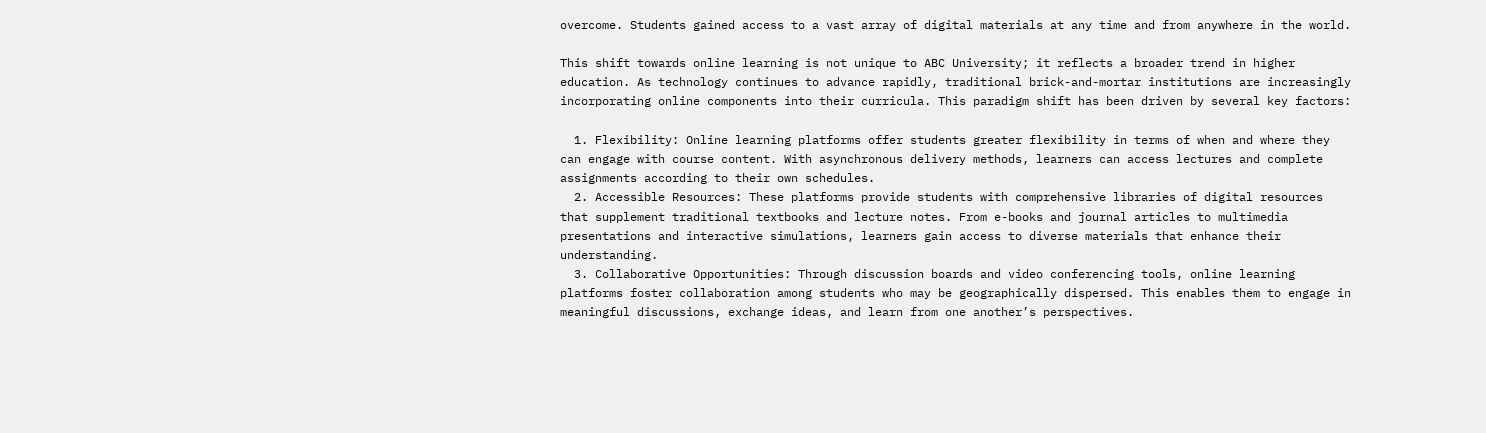overcome. Students gained access to a vast array of digital materials at any time and from anywhere in the world.

This shift towards online learning is not unique to ABC University; it reflects a broader trend in higher education. As technology continues to advance rapidly, traditional brick-and-mortar institutions are increasingly incorporating online components into their curricula. This paradigm shift has been driven by several key factors:

  1. Flexibility: Online learning platforms offer students greater flexibility in terms of when and where they can engage with course content. With asynchronous delivery methods, learners can access lectures and complete assignments according to their own schedules.
  2. Accessible Resources: These platforms provide students with comprehensive libraries of digital resources that supplement traditional textbooks and lecture notes. From e-books and journal articles to multimedia presentations and interactive simulations, learners gain access to diverse materials that enhance their understanding.
  3. Collaborative Opportunities: Through discussion boards and video conferencing tools, online learning platforms foster collaboration among students who may be geographically dispersed. This enables them to engage in meaningful discussions, exchange ideas, and learn from one another’s perspectives.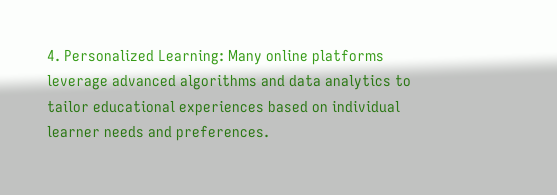4. Personalized Learning: Many online platforms leverage advanced algorithms and data analytics to tailor educational experiences based on individual learner needs and preferences.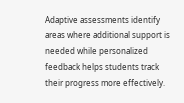Adaptive assessments identify areas where additional support is needed while personalized feedback helps students track their progress more effectively.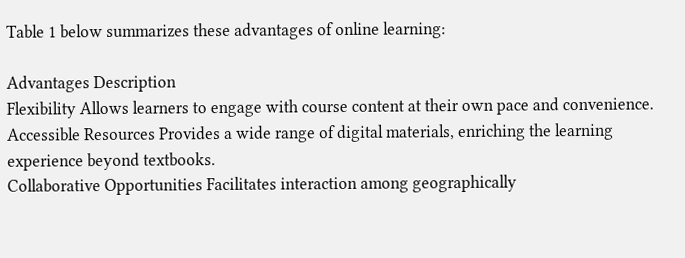Table 1 below summarizes these advantages of online learning:

Advantages Description
Flexibility Allows learners to engage with course content at their own pace and convenience.
Accessible Resources Provides a wide range of digital materials, enriching the learning experience beyond textbooks.
Collaborative Opportunities Facilitates interaction among geographically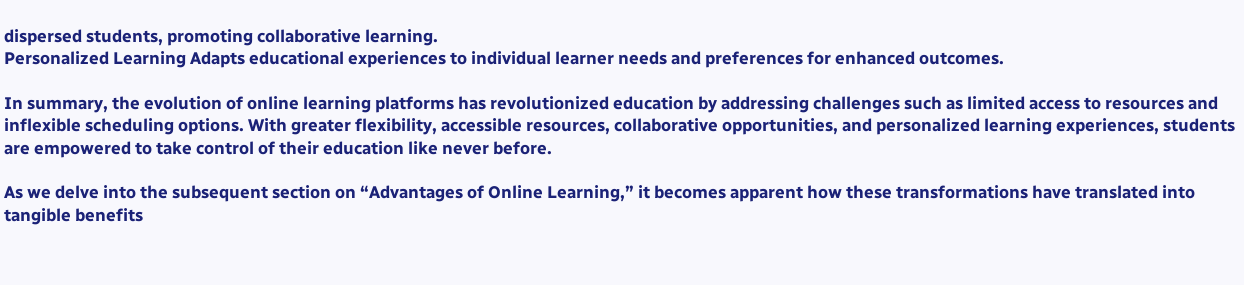dispersed students, promoting collaborative learning.
Personalized Learning Adapts educational experiences to individual learner needs and preferences for enhanced outcomes.

In summary, the evolution of online learning platforms has revolutionized education by addressing challenges such as limited access to resources and inflexible scheduling options. With greater flexibility, accessible resources, collaborative opportunities, and personalized learning experiences, students are empowered to take control of their education like never before.

As we delve into the subsequent section on “Advantages of Online Learning,” it becomes apparent how these transformations have translated into tangible benefits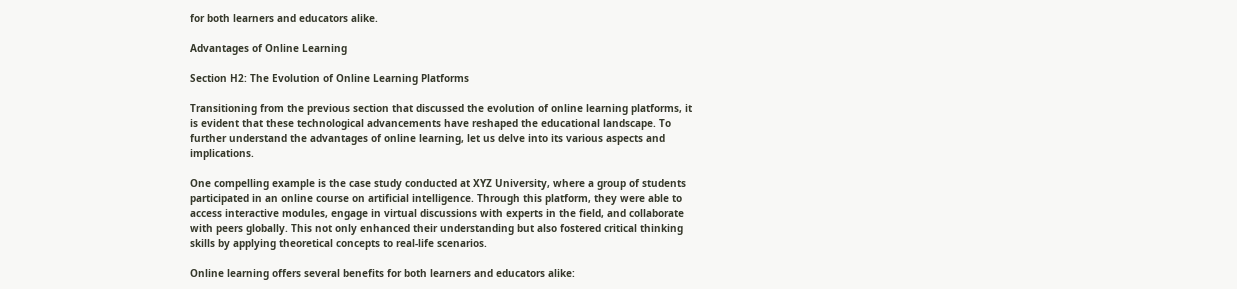for both learners and educators alike.

Advantages of Online Learning

Section H2: The Evolution of Online Learning Platforms

Transitioning from the previous section that discussed the evolution of online learning platforms, it is evident that these technological advancements have reshaped the educational landscape. To further understand the advantages of online learning, let us delve into its various aspects and implications.

One compelling example is the case study conducted at XYZ University, where a group of students participated in an online course on artificial intelligence. Through this platform, they were able to access interactive modules, engage in virtual discussions with experts in the field, and collaborate with peers globally. This not only enhanced their understanding but also fostered critical thinking skills by applying theoretical concepts to real-life scenarios.

Online learning offers several benefits for both learners and educators alike: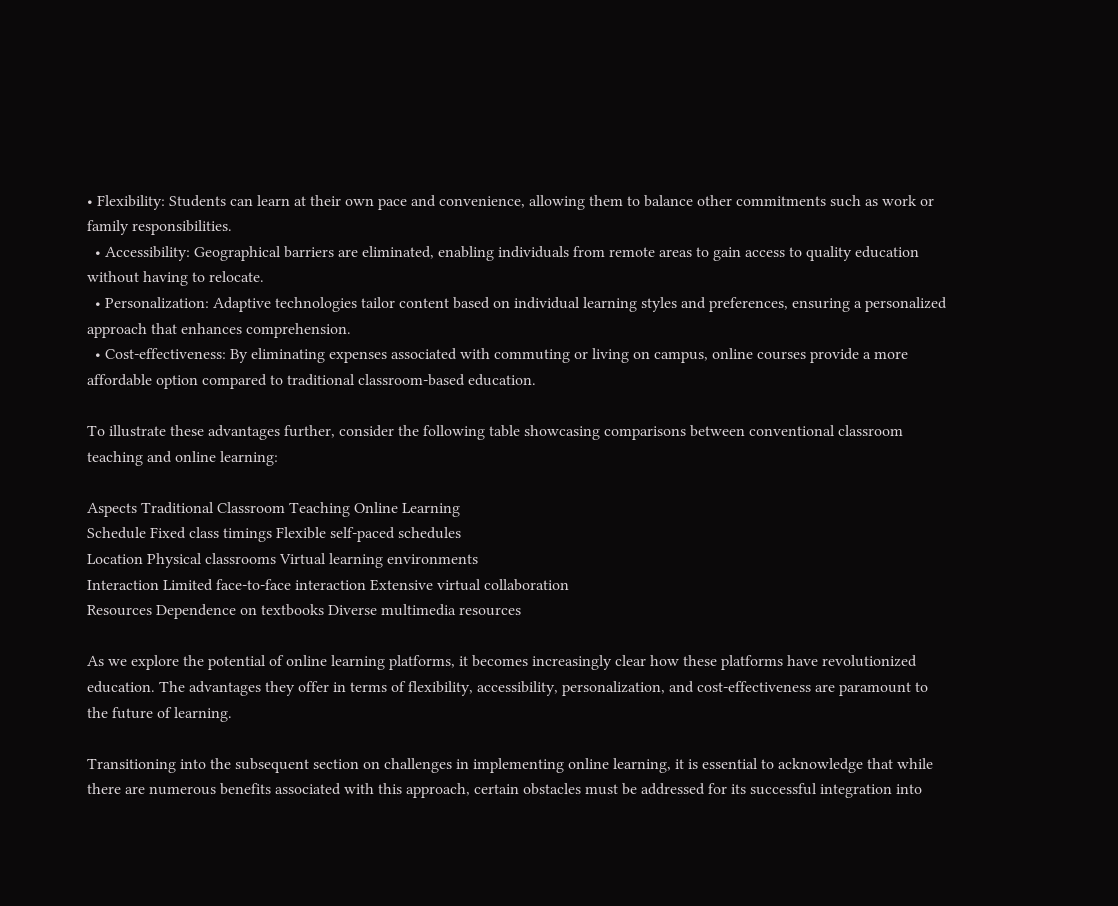• Flexibility: Students can learn at their own pace and convenience, allowing them to balance other commitments such as work or family responsibilities.
  • Accessibility: Geographical barriers are eliminated, enabling individuals from remote areas to gain access to quality education without having to relocate.
  • Personalization: Adaptive technologies tailor content based on individual learning styles and preferences, ensuring a personalized approach that enhances comprehension.
  • Cost-effectiveness: By eliminating expenses associated with commuting or living on campus, online courses provide a more affordable option compared to traditional classroom-based education.

To illustrate these advantages further, consider the following table showcasing comparisons between conventional classroom teaching and online learning:

Aspects Traditional Classroom Teaching Online Learning
Schedule Fixed class timings Flexible self-paced schedules
Location Physical classrooms Virtual learning environments
Interaction Limited face-to-face interaction Extensive virtual collaboration
Resources Dependence on textbooks Diverse multimedia resources

As we explore the potential of online learning platforms, it becomes increasingly clear how these platforms have revolutionized education. The advantages they offer in terms of flexibility, accessibility, personalization, and cost-effectiveness are paramount to the future of learning.

Transitioning into the subsequent section on challenges in implementing online learning, it is essential to acknowledge that while there are numerous benefits associated with this approach, certain obstacles must be addressed for its successful integration into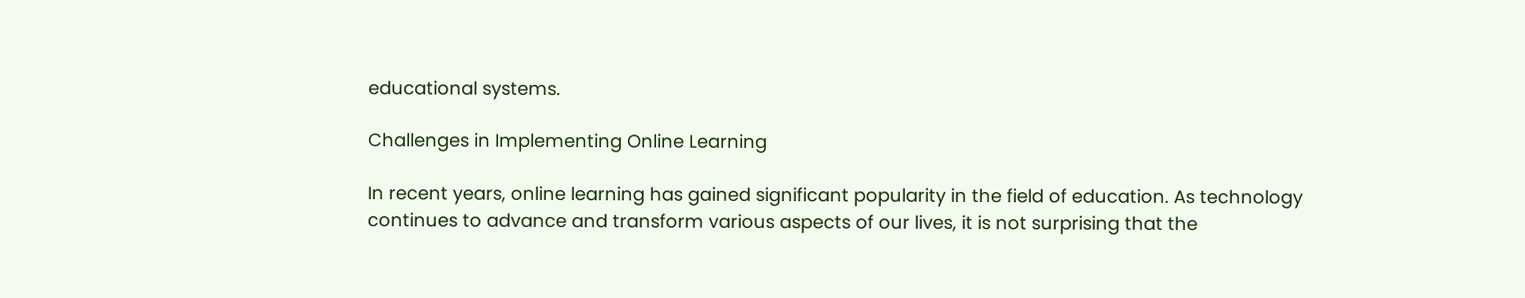educational systems.

Challenges in Implementing Online Learning

In recent years, online learning has gained significant popularity in the field of education. As technology continues to advance and transform various aspects of our lives, it is not surprising that the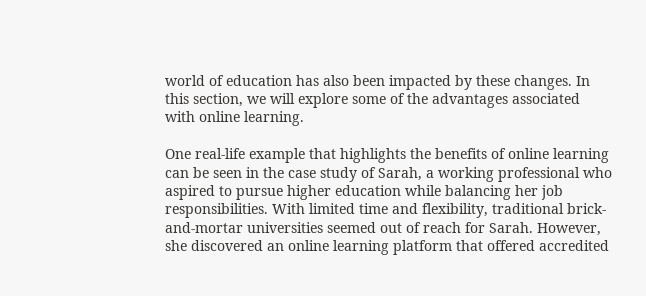world of education has also been impacted by these changes. In this section, we will explore some of the advantages associated with online learning.

One real-life example that highlights the benefits of online learning can be seen in the case study of Sarah, a working professional who aspired to pursue higher education while balancing her job responsibilities. With limited time and flexibility, traditional brick-and-mortar universities seemed out of reach for Sarah. However, she discovered an online learning platform that offered accredited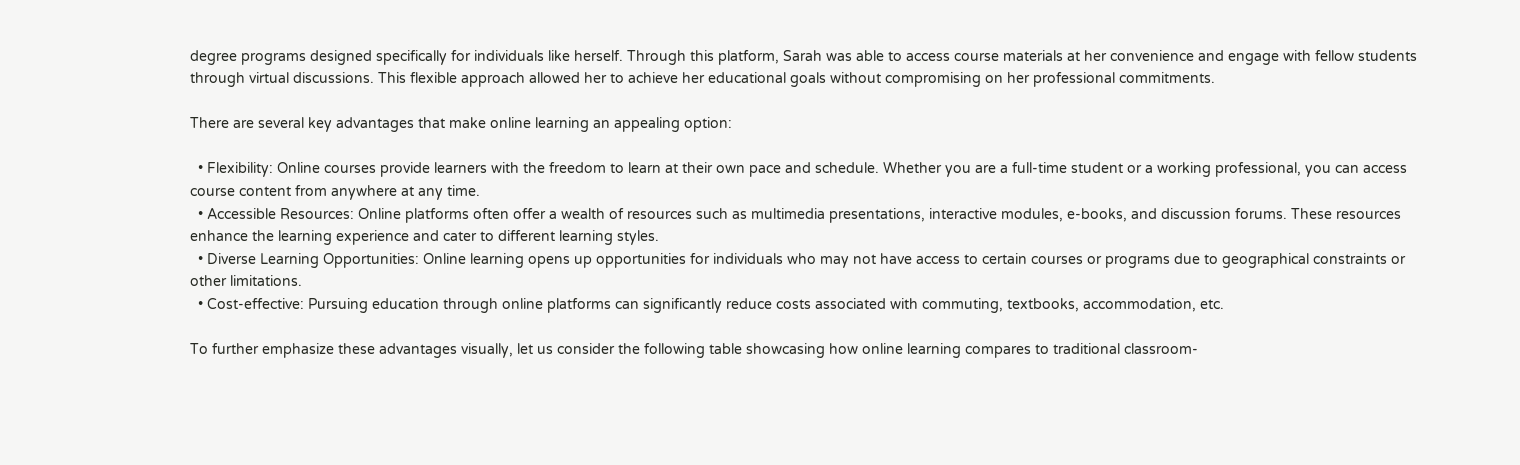degree programs designed specifically for individuals like herself. Through this platform, Sarah was able to access course materials at her convenience and engage with fellow students through virtual discussions. This flexible approach allowed her to achieve her educational goals without compromising on her professional commitments.

There are several key advantages that make online learning an appealing option:

  • Flexibility: Online courses provide learners with the freedom to learn at their own pace and schedule. Whether you are a full-time student or a working professional, you can access course content from anywhere at any time.
  • Accessible Resources: Online platforms often offer a wealth of resources such as multimedia presentations, interactive modules, e-books, and discussion forums. These resources enhance the learning experience and cater to different learning styles.
  • Diverse Learning Opportunities: Online learning opens up opportunities for individuals who may not have access to certain courses or programs due to geographical constraints or other limitations.
  • Cost-effective: Pursuing education through online platforms can significantly reduce costs associated with commuting, textbooks, accommodation, etc.

To further emphasize these advantages visually, let us consider the following table showcasing how online learning compares to traditional classroom-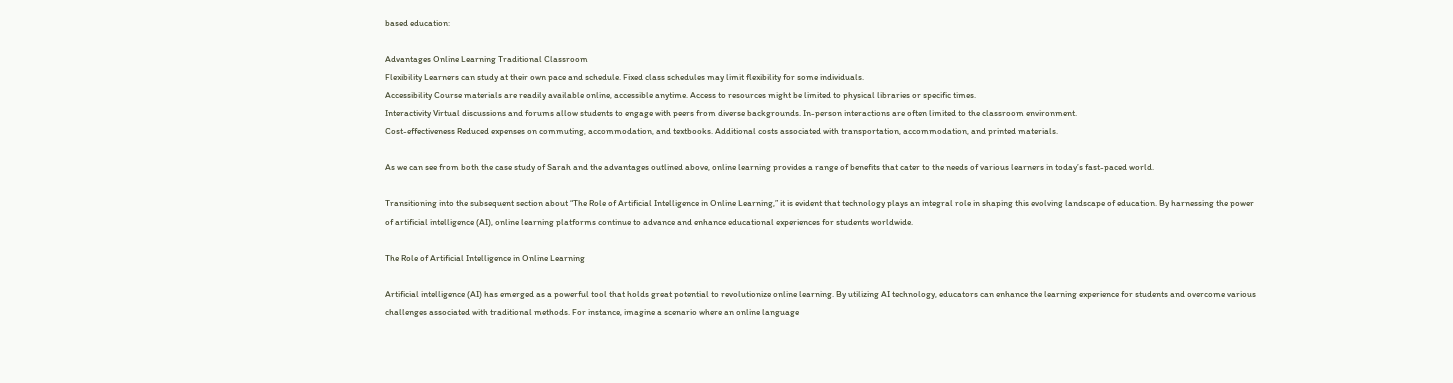based education:

Advantages Online Learning Traditional Classroom
Flexibility Learners can study at their own pace and schedule. Fixed class schedules may limit flexibility for some individuals.
Accessibility Course materials are readily available online, accessible anytime. Access to resources might be limited to physical libraries or specific times.
Interactivity Virtual discussions and forums allow students to engage with peers from diverse backgrounds. In-person interactions are often limited to the classroom environment.
Cost-effectiveness Reduced expenses on commuting, accommodation, and textbooks. Additional costs associated with transportation, accommodation, and printed materials.

As we can see from both the case study of Sarah and the advantages outlined above, online learning provides a range of benefits that cater to the needs of various learners in today’s fast-paced world.

Transitioning into the subsequent section about “The Role of Artificial Intelligence in Online Learning,” it is evident that technology plays an integral role in shaping this evolving landscape of education. By harnessing the power of artificial intelligence (AI), online learning platforms continue to advance and enhance educational experiences for students worldwide.

The Role of Artificial Intelligence in Online Learning

Artificial intelligence (AI) has emerged as a powerful tool that holds great potential to revolutionize online learning. By utilizing AI technology, educators can enhance the learning experience for students and overcome various challenges associated with traditional methods. For instance, imagine a scenario where an online language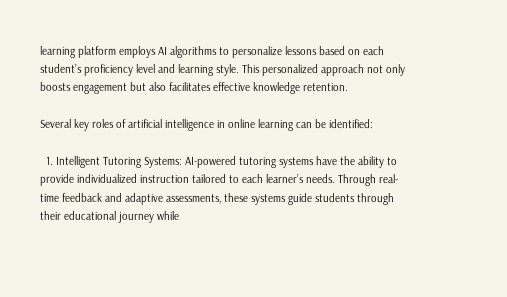learning platform employs AI algorithms to personalize lessons based on each student’s proficiency level and learning style. This personalized approach not only boosts engagement but also facilitates effective knowledge retention.

Several key roles of artificial intelligence in online learning can be identified:

  1. Intelligent Tutoring Systems: AI-powered tutoring systems have the ability to provide individualized instruction tailored to each learner’s needs. Through real-time feedback and adaptive assessments, these systems guide students through their educational journey while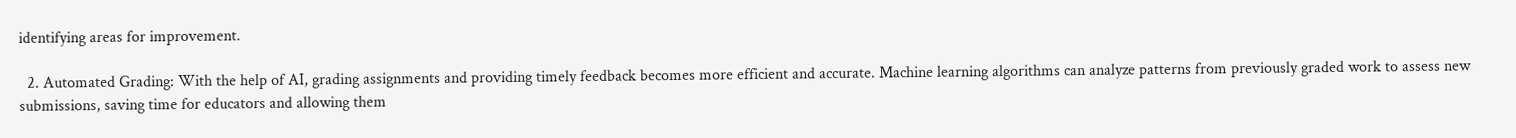identifying areas for improvement.

  2. Automated Grading: With the help of AI, grading assignments and providing timely feedback becomes more efficient and accurate. Machine learning algorithms can analyze patterns from previously graded work to assess new submissions, saving time for educators and allowing them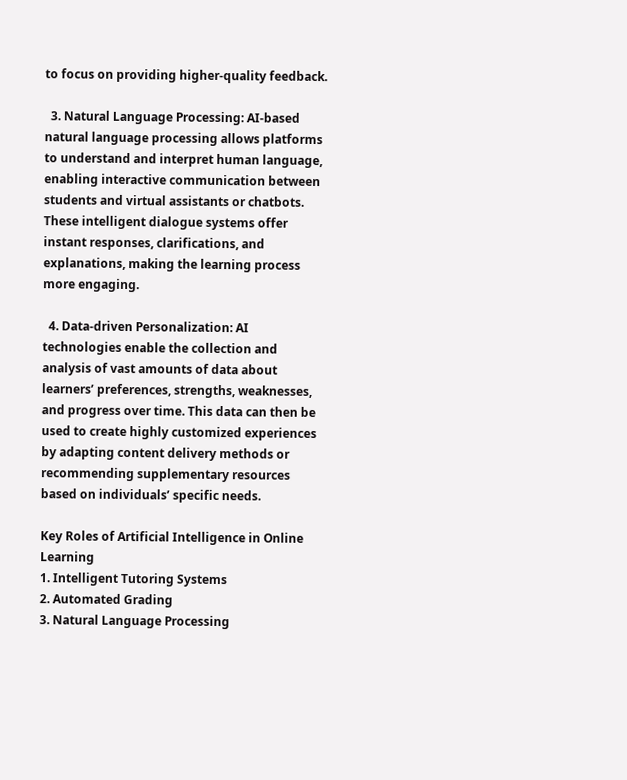to focus on providing higher-quality feedback.

  3. Natural Language Processing: AI-based natural language processing allows platforms to understand and interpret human language, enabling interactive communication between students and virtual assistants or chatbots. These intelligent dialogue systems offer instant responses, clarifications, and explanations, making the learning process more engaging.

  4. Data-driven Personalization: AI technologies enable the collection and analysis of vast amounts of data about learners’ preferences, strengths, weaknesses, and progress over time. This data can then be used to create highly customized experiences by adapting content delivery methods or recommending supplementary resources based on individuals’ specific needs.

Key Roles of Artificial Intelligence in Online Learning
1. Intelligent Tutoring Systems
2. Automated Grading
3. Natural Language Processing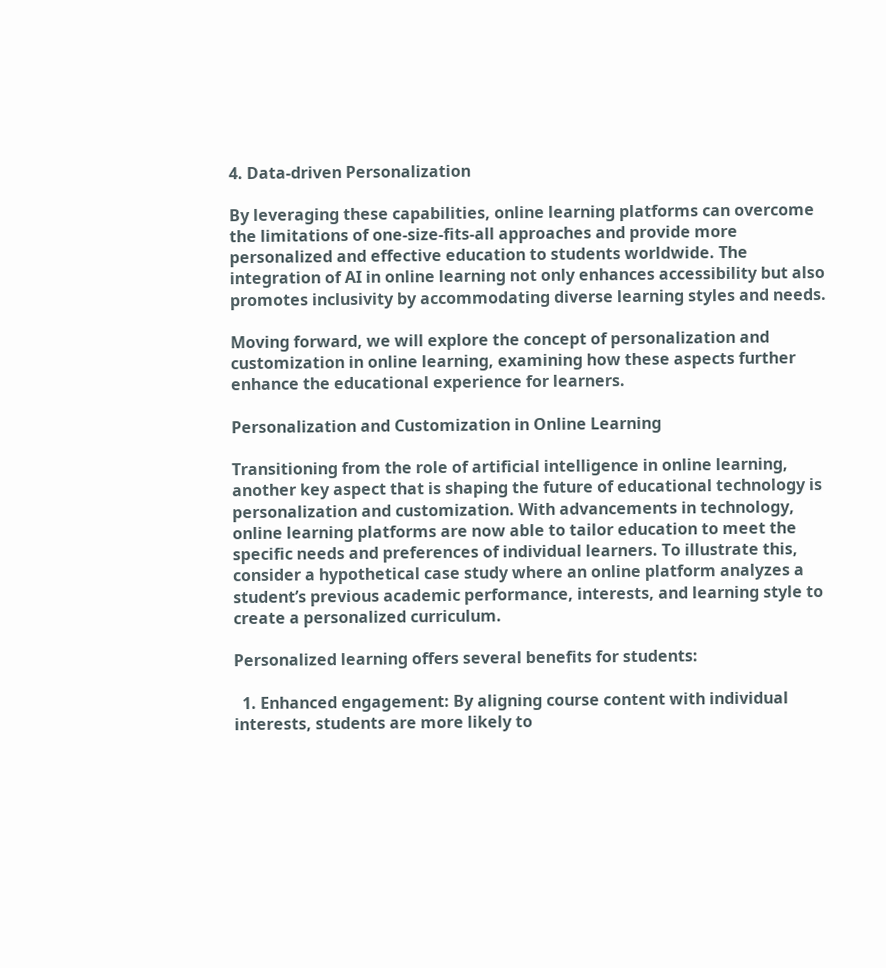4. Data-driven Personalization

By leveraging these capabilities, online learning platforms can overcome the limitations of one-size-fits-all approaches and provide more personalized and effective education to students worldwide. The integration of AI in online learning not only enhances accessibility but also promotes inclusivity by accommodating diverse learning styles and needs.

Moving forward, we will explore the concept of personalization and customization in online learning, examining how these aspects further enhance the educational experience for learners.

Personalization and Customization in Online Learning

Transitioning from the role of artificial intelligence in online learning, another key aspect that is shaping the future of educational technology is personalization and customization. With advancements in technology, online learning platforms are now able to tailor education to meet the specific needs and preferences of individual learners. To illustrate this, consider a hypothetical case study where an online platform analyzes a student’s previous academic performance, interests, and learning style to create a personalized curriculum.

Personalized learning offers several benefits for students:

  1. Enhanced engagement: By aligning course content with individual interests, students are more likely to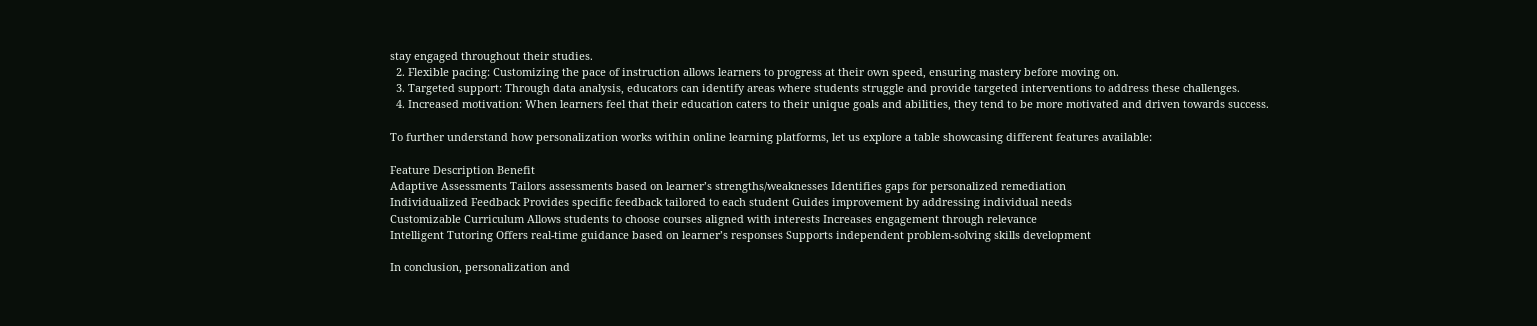stay engaged throughout their studies.
  2. Flexible pacing: Customizing the pace of instruction allows learners to progress at their own speed, ensuring mastery before moving on.
  3. Targeted support: Through data analysis, educators can identify areas where students struggle and provide targeted interventions to address these challenges.
  4. Increased motivation: When learners feel that their education caters to their unique goals and abilities, they tend to be more motivated and driven towards success.

To further understand how personalization works within online learning platforms, let us explore a table showcasing different features available:

Feature Description Benefit
Adaptive Assessments Tailors assessments based on learner’s strengths/weaknesses Identifies gaps for personalized remediation
Individualized Feedback Provides specific feedback tailored to each student Guides improvement by addressing individual needs
Customizable Curriculum Allows students to choose courses aligned with interests Increases engagement through relevance
Intelligent Tutoring Offers real-time guidance based on learner’s responses Supports independent problem-solving skills development

In conclusion, personalization and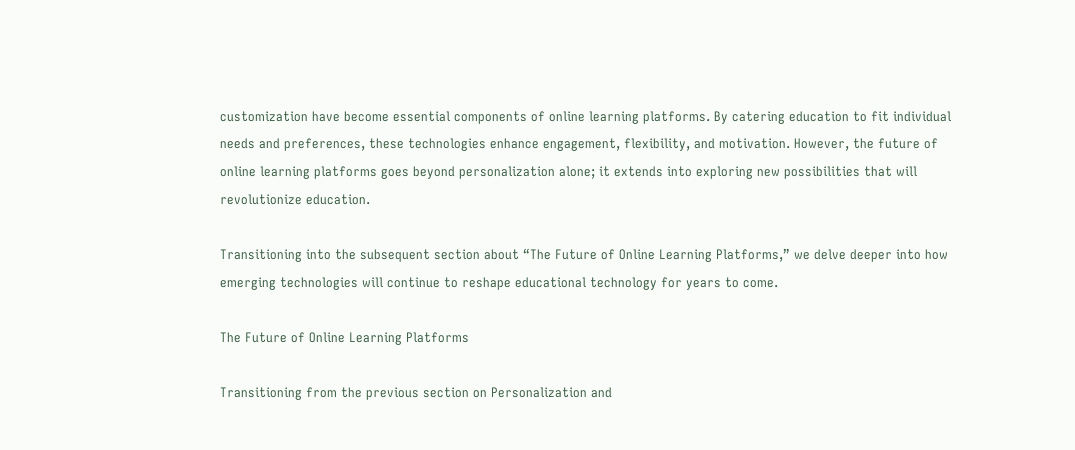customization have become essential components of online learning platforms. By catering education to fit individual needs and preferences, these technologies enhance engagement, flexibility, and motivation. However, the future of online learning platforms goes beyond personalization alone; it extends into exploring new possibilities that will revolutionize education.

Transitioning into the subsequent section about “The Future of Online Learning Platforms,” we delve deeper into how emerging technologies will continue to reshape educational technology for years to come.

The Future of Online Learning Platforms

Transitioning from the previous section on Personalization and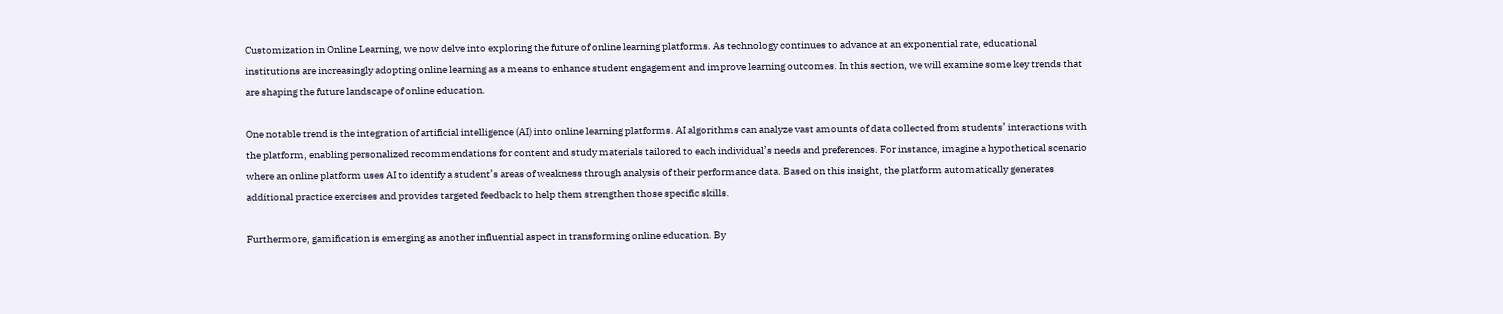Customization in Online Learning, we now delve into exploring the future of online learning platforms. As technology continues to advance at an exponential rate, educational institutions are increasingly adopting online learning as a means to enhance student engagement and improve learning outcomes. In this section, we will examine some key trends that are shaping the future landscape of online education.

One notable trend is the integration of artificial intelligence (AI) into online learning platforms. AI algorithms can analyze vast amounts of data collected from students’ interactions with the platform, enabling personalized recommendations for content and study materials tailored to each individual’s needs and preferences. For instance, imagine a hypothetical scenario where an online platform uses AI to identify a student’s areas of weakness through analysis of their performance data. Based on this insight, the platform automatically generates additional practice exercises and provides targeted feedback to help them strengthen those specific skills.

Furthermore, gamification is emerging as another influential aspect in transforming online education. By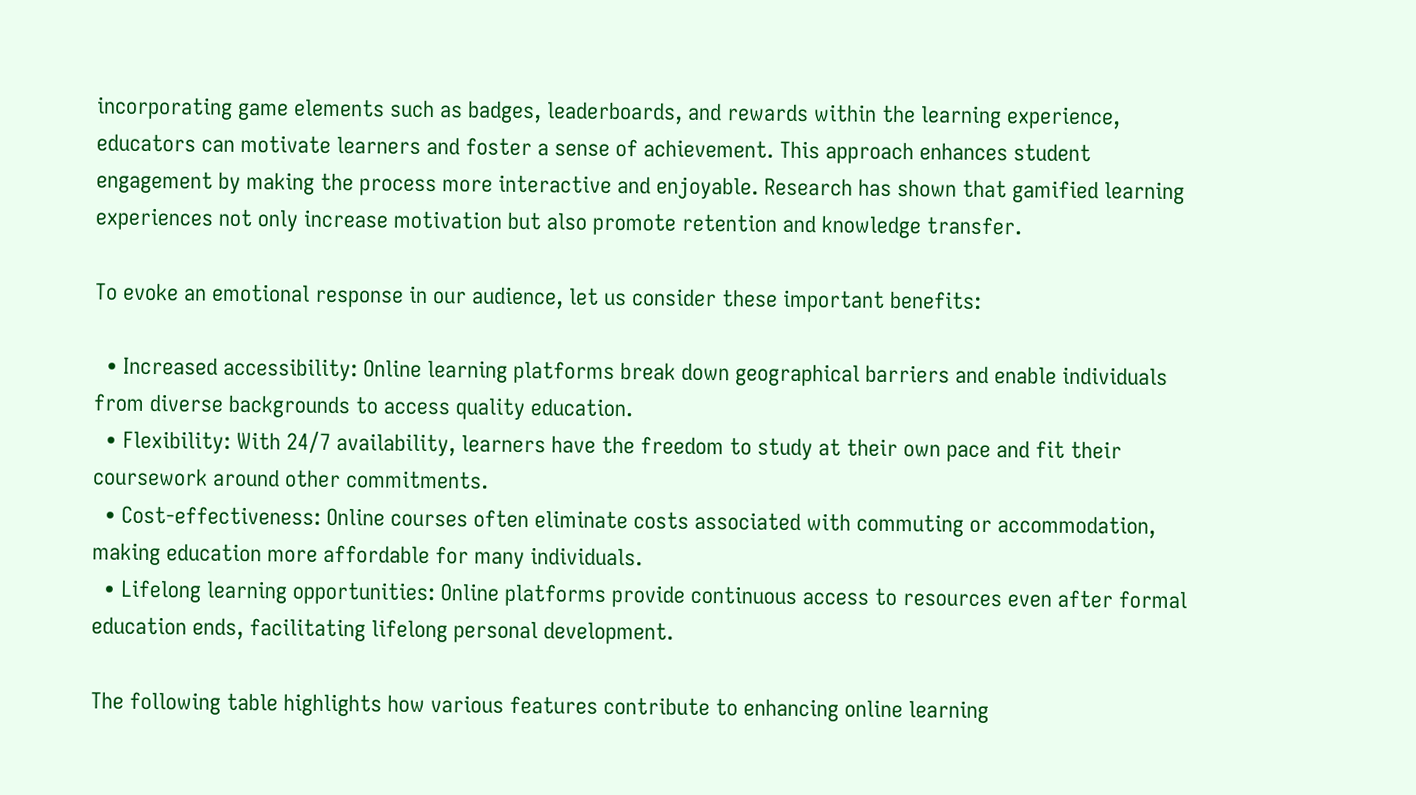incorporating game elements such as badges, leaderboards, and rewards within the learning experience, educators can motivate learners and foster a sense of achievement. This approach enhances student engagement by making the process more interactive and enjoyable. Research has shown that gamified learning experiences not only increase motivation but also promote retention and knowledge transfer.

To evoke an emotional response in our audience, let us consider these important benefits:

  • Increased accessibility: Online learning platforms break down geographical barriers and enable individuals from diverse backgrounds to access quality education.
  • Flexibility: With 24/7 availability, learners have the freedom to study at their own pace and fit their coursework around other commitments.
  • Cost-effectiveness: Online courses often eliminate costs associated with commuting or accommodation, making education more affordable for many individuals.
  • Lifelong learning opportunities: Online platforms provide continuous access to resources even after formal education ends, facilitating lifelong personal development.

The following table highlights how various features contribute to enhancing online learning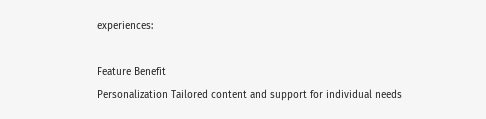experiences:

Feature Benefit
Personalization Tailored content and support for individual needs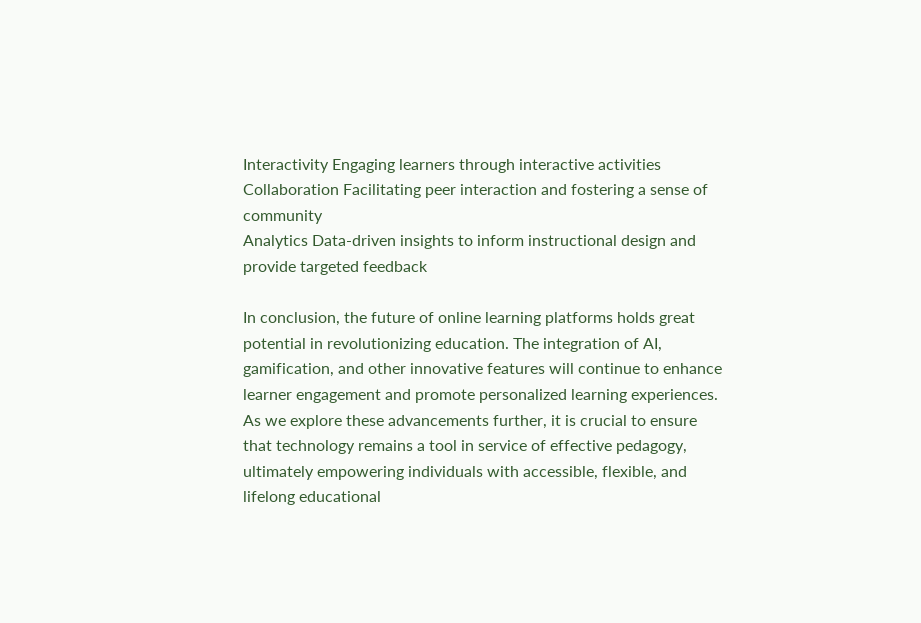Interactivity Engaging learners through interactive activities
Collaboration Facilitating peer interaction and fostering a sense of community
Analytics Data-driven insights to inform instructional design and provide targeted feedback

In conclusion, the future of online learning platforms holds great potential in revolutionizing education. The integration of AI, gamification, and other innovative features will continue to enhance learner engagement and promote personalized learning experiences. As we explore these advancements further, it is crucial to ensure that technology remains a tool in service of effective pedagogy, ultimately empowering individuals with accessible, flexible, and lifelong educational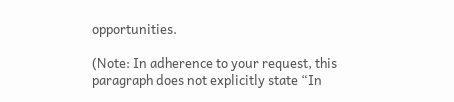opportunities.

(Note: In adherence to your request, this paragraph does not explicitly state “In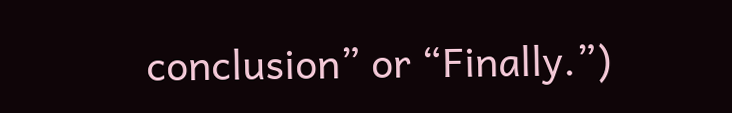conclusion” or “Finally.”)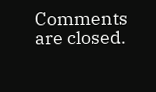Comments are closed.